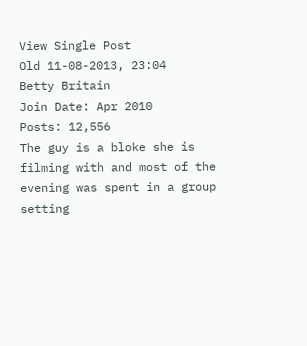View Single Post
Old 11-08-2013, 23:04
Betty Britain
Join Date: Apr 2010
Posts: 12,556
The guy is a bloke she is filming with and most of the evening was spent in a group setting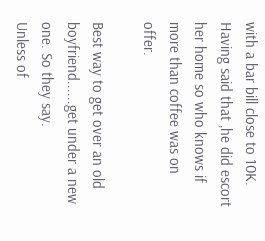with a bar bill close to 10K.
Having said that ,he did escort her home so who knows if more than coffee was on offer.

Best way to get over an old boyfriend......get under a new one. So they say.
Unless of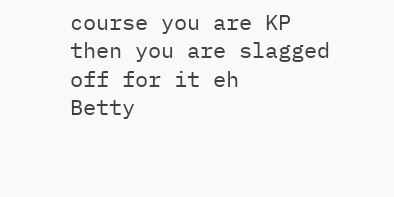course you are KP then you are slagged off for it eh
Betty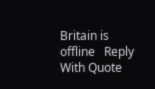Britain is offline   Reply With Quote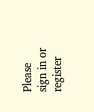Please sign in or register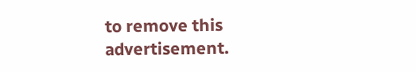to remove this advertisement.